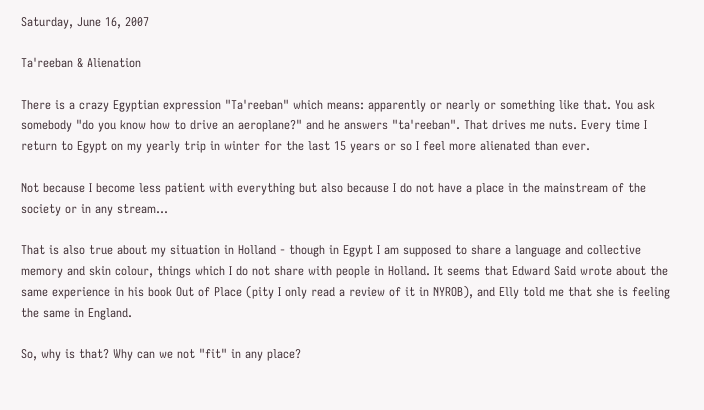Saturday, June 16, 2007

Ta'reeban & Alienation

There is a crazy Egyptian expression "Ta'reeban" which means: apparently or nearly or something like that. You ask somebody "do you know how to drive an aeroplane?" and he answers "ta'reeban". That drives me nuts. Every time I return to Egypt on my yearly trip in winter for the last 15 years or so I feel more alienated than ever.

Not because I become less patient with everything but also because I do not have a place in the mainstream of the society or in any stream...

That is also true about my situation in Holland - though in Egypt I am supposed to share a language and collective memory and skin colour, things which I do not share with people in Holland. It seems that Edward Said wrote about the same experience in his book Out of Place (pity I only read a review of it in NYROB), and Elly told me that she is feeling the same in England.

So, why is that? Why can we not "fit" in any place?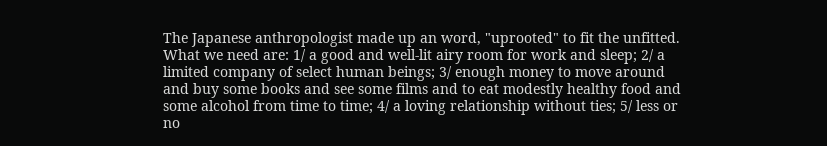The Japanese anthropologist made up an word, "uprooted" to fit the unfitted.
What we need are: 1/ a good and well-lit airy room for work and sleep; 2/ a limited company of select human beings; 3/ enough money to move around and buy some books and see some films and to eat modestly healthy food and some alcohol from time to time; 4/ a loving relationship without ties; 5/ less or no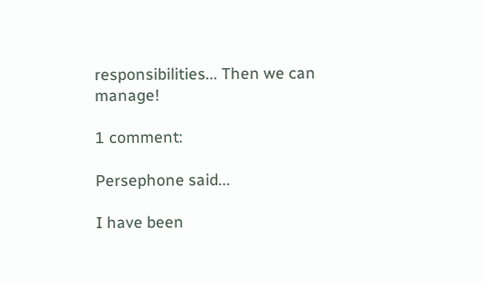responsibilities... Then we can manage!

1 comment:

Persephone said...

I have been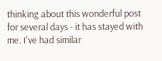thinking about this wonderful post for several days - it has stayed with me. I've had similar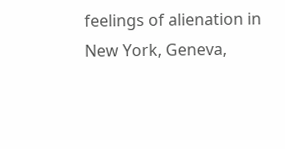feelings of alienation in New York, Geneva,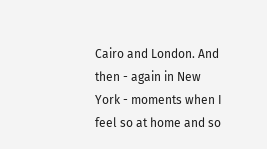Cairo and London. And then - again in New York - moments when I feel so at home and so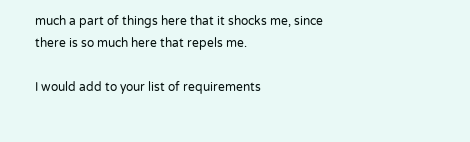much a part of things here that it shocks me, since there is so much here that repels me.

I would add to your list of requirements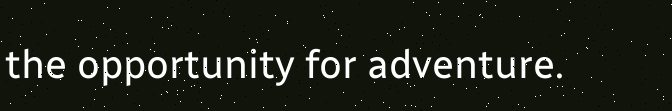the opportunity for adventure.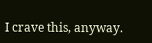I crave this, anyway.